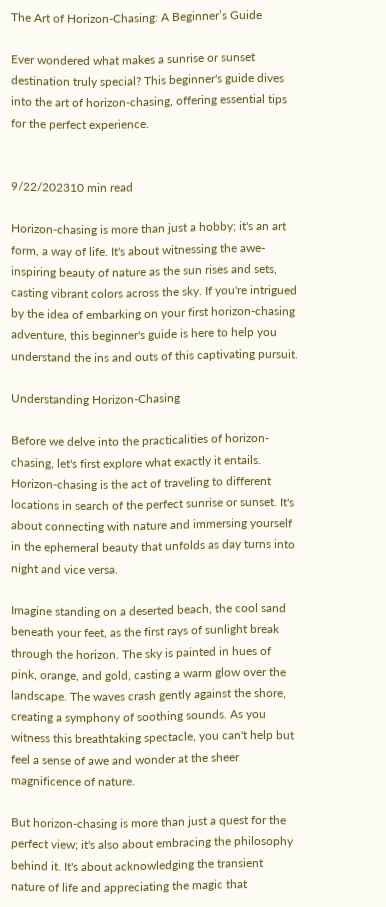The Art of Horizon-Chasing: A Beginner’s Guide

Ever wondered what makes a sunrise or sunset destination truly special? This beginner's guide dives into the art of horizon-chasing, offering essential tips for the perfect experience.


9/22/202310 min read

Horizon-chasing is more than just a hobby; it's an art form, a way of life. It's about witnessing the awe-inspiring beauty of nature as the sun rises and sets, casting vibrant colors across the sky. If you're intrigued by the idea of embarking on your first horizon-chasing adventure, this beginner's guide is here to help you understand the ins and outs of this captivating pursuit.

Understanding Horizon-Chasing

Before we delve into the practicalities of horizon-chasing, let's first explore what exactly it entails. Horizon-chasing is the act of traveling to different locations in search of the perfect sunrise or sunset. It's about connecting with nature and immersing yourself in the ephemeral beauty that unfolds as day turns into night and vice versa.

Imagine standing on a deserted beach, the cool sand beneath your feet, as the first rays of sunlight break through the horizon. The sky is painted in hues of pink, orange, and gold, casting a warm glow over the landscape. The waves crash gently against the shore, creating a symphony of soothing sounds. As you witness this breathtaking spectacle, you can't help but feel a sense of awe and wonder at the sheer magnificence of nature.

But horizon-chasing is more than just a quest for the perfect view; it's also about embracing the philosophy behind it. It's about acknowledging the transient nature of life and appreciating the magic that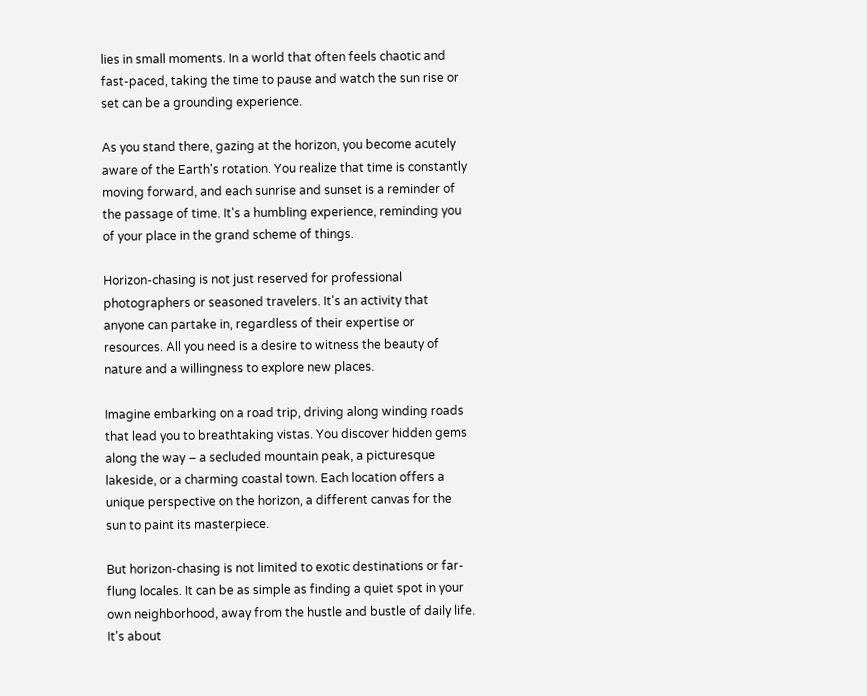lies in small moments. In a world that often feels chaotic and fast-paced, taking the time to pause and watch the sun rise or set can be a grounding experience.

As you stand there, gazing at the horizon, you become acutely aware of the Earth's rotation. You realize that time is constantly moving forward, and each sunrise and sunset is a reminder of the passage of time. It's a humbling experience, reminding you of your place in the grand scheme of things.

Horizon-chasing is not just reserved for professional photographers or seasoned travelers. It's an activity that anyone can partake in, regardless of their expertise or resources. All you need is a desire to witness the beauty of nature and a willingness to explore new places.

Imagine embarking on a road trip, driving along winding roads that lead you to breathtaking vistas. You discover hidden gems along the way – a secluded mountain peak, a picturesque lakeside, or a charming coastal town. Each location offers a unique perspective on the horizon, a different canvas for the sun to paint its masterpiece.

But horizon-chasing is not limited to exotic destinations or far-flung locales. It can be as simple as finding a quiet spot in your own neighborhood, away from the hustle and bustle of daily life. It's about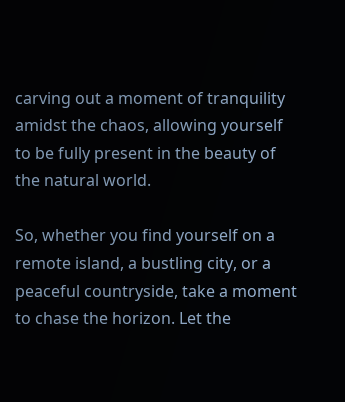carving out a moment of tranquility amidst the chaos, allowing yourself to be fully present in the beauty of the natural world.

So, whether you find yourself on a remote island, a bustling city, or a peaceful countryside, take a moment to chase the horizon. Let the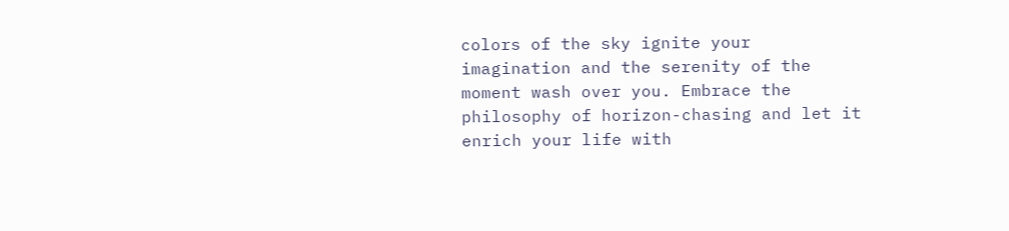colors of the sky ignite your imagination and the serenity of the moment wash over you. Embrace the philosophy of horizon-chasing and let it enrich your life with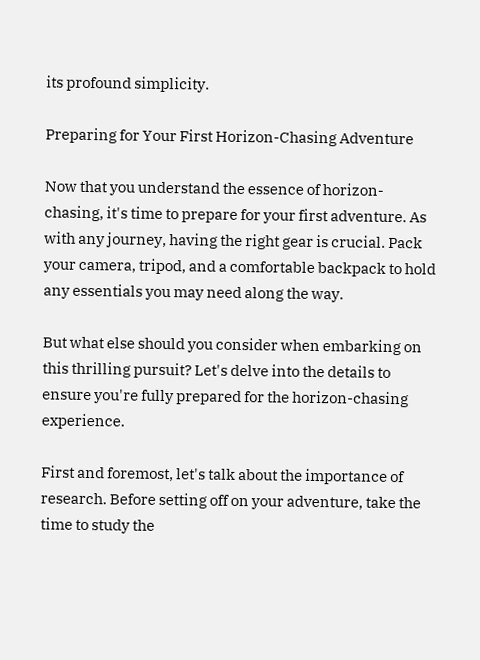its profound simplicity.

Preparing for Your First Horizon-Chasing Adventure

Now that you understand the essence of horizon-chasing, it's time to prepare for your first adventure. As with any journey, having the right gear is crucial. Pack your camera, tripod, and a comfortable backpack to hold any essentials you may need along the way.

But what else should you consider when embarking on this thrilling pursuit? Let's delve into the details to ensure you're fully prepared for the horizon-chasing experience.

First and foremost, let's talk about the importance of research. Before setting off on your adventure, take the time to study the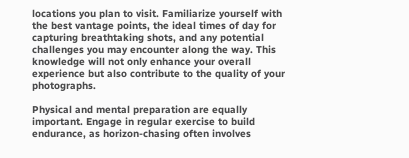locations you plan to visit. Familiarize yourself with the best vantage points, the ideal times of day for capturing breathtaking shots, and any potential challenges you may encounter along the way. This knowledge will not only enhance your overall experience but also contribute to the quality of your photographs.

Physical and mental preparation are equally important. Engage in regular exercise to build endurance, as horizon-chasing often involves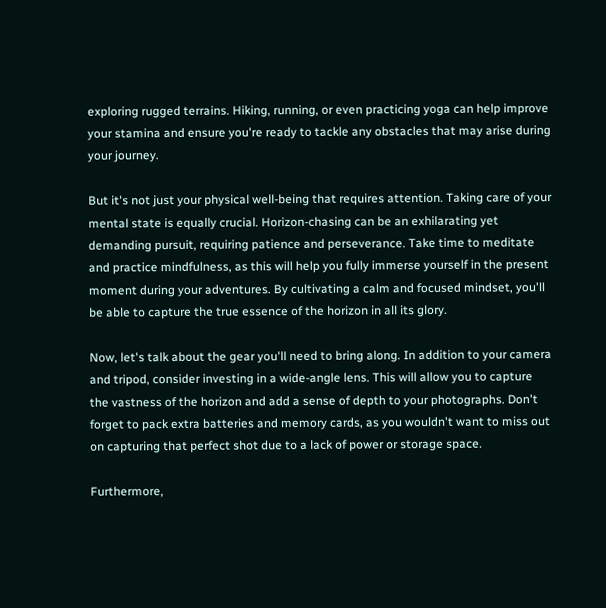exploring rugged terrains. Hiking, running, or even practicing yoga can help improve your stamina and ensure you're ready to tackle any obstacles that may arise during your journey.

But it's not just your physical well-being that requires attention. Taking care of your mental state is equally crucial. Horizon-chasing can be an exhilarating yet demanding pursuit, requiring patience and perseverance. Take time to meditate and practice mindfulness, as this will help you fully immerse yourself in the present moment during your adventures. By cultivating a calm and focused mindset, you'll be able to capture the true essence of the horizon in all its glory.

Now, let's talk about the gear you'll need to bring along. In addition to your camera and tripod, consider investing in a wide-angle lens. This will allow you to capture the vastness of the horizon and add a sense of depth to your photographs. Don't forget to pack extra batteries and memory cards, as you wouldn't want to miss out on capturing that perfect shot due to a lack of power or storage space.

Furthermore,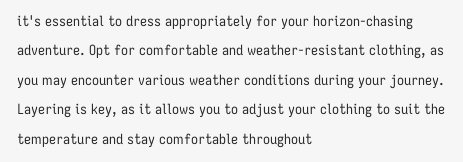it's essential to dress appropriately for your horizon-chasing adventure. Opt for comfortable and weather-resistant clothing, as you may encounter various weather conditions during your journey. Layering is key, as it allows you to adjust your clothing to suit the temperature and stay comfortable throughout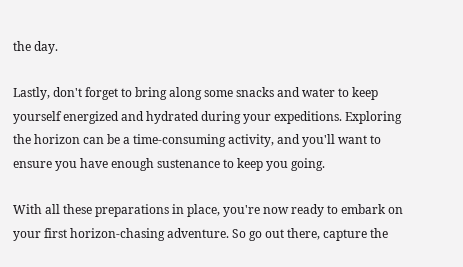the day.

Lastly, don't forget to bring along some snacks and water to keep yourself energized and hydrated during your expeditions. Exploring the horizon can be a time-consuming activity, and you'll want to ensure you have enough sustenance to keep you going.

With all these preparations in place, you're now ready to embark on your first horizon-chasing adventure. So go out there, capture the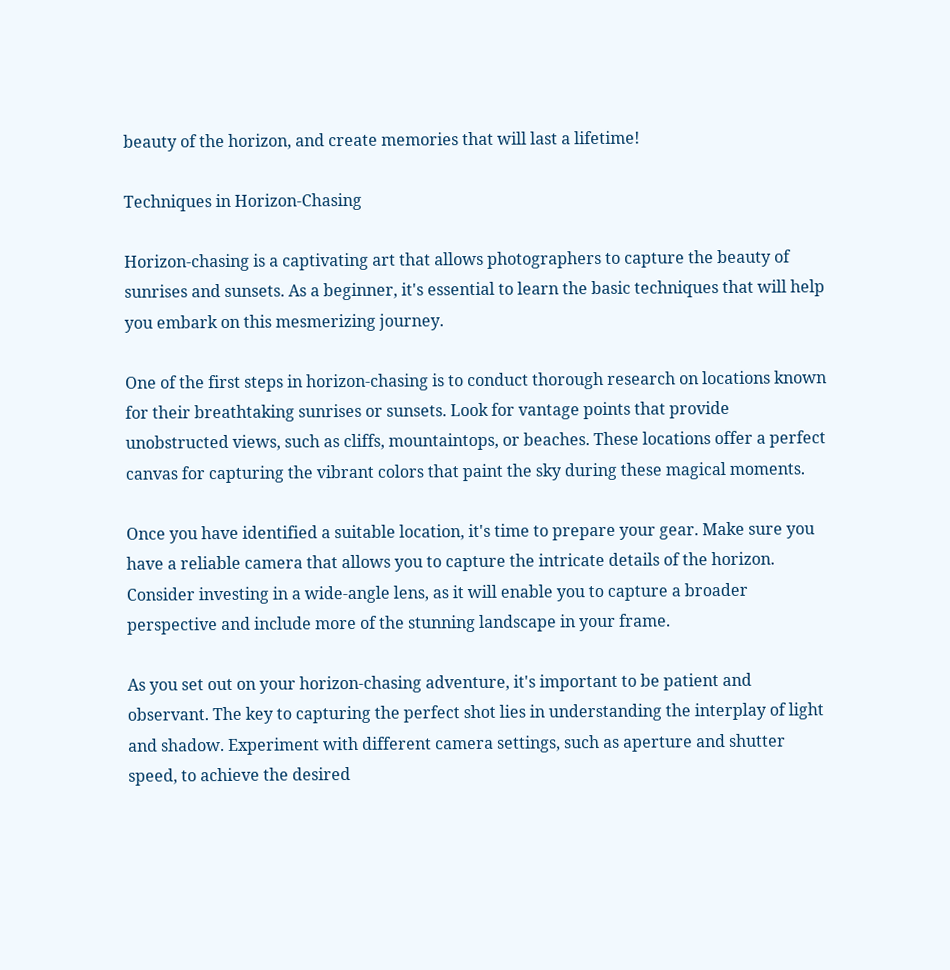beauty of the horizon, and create memories that will last a lifetime!

Techniques in Horizon-Chasing

Horizon-chasing is a captivating art that allows photographers to capture the beauty of sunrises and sunsets. As a beginner, it's essential to learn the basic techniques that will help you embark on this mesmerizing journey.

One of the first steps in horizon-chasing is to conduct thorough research on locations known for their breathtaking sunrises or sunsets. Look for vantage points that provide unobstructed views, such as cliffs, mountaintops, or beaches. These locations offer a perfect canvas for capturing the vibrant colors that paint the sky during these magical moments.

Once you have identified a suitable location, it's time to prepare your gear. Make sure you have a reliable camera that allows you to capture the intricate details of the horizon. Consider investing in a wide-angle lens, as it will enable you to capture a broader perspective and include more of the stunning landscape in your frame.

As you set out on your horizon-chasing adventure, it's important to be patient and observant. The key to capturing the perfect shot lies in understanding the interplay of light and shadow. Experiment with different camera settings, such as aperture and shutter speed, to achieve the desired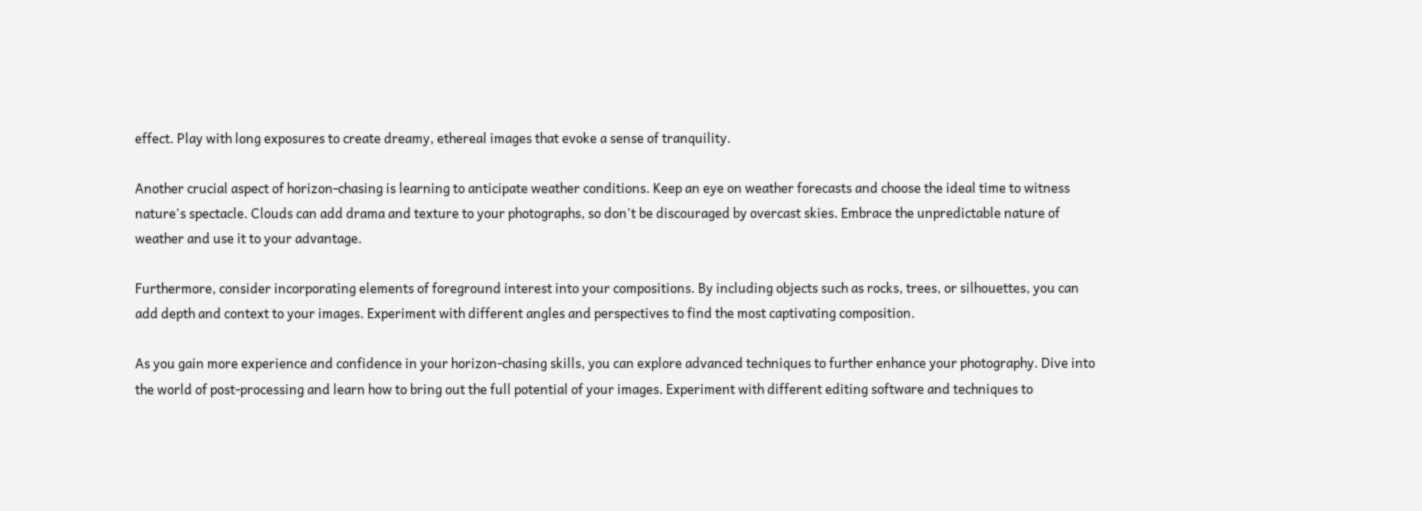effect. Play with long exposures to create dreamy, ethereal images that evoke a sense of tranquility.

Another crucial aspect of horizon-chasing is learning to anticipate weather conditions. Keep an eye on weather forecasts and choose the ideal time to witness nature's spectacle. Clouds can add drama and texture to your photographs, so don't be discouraged by overcast skies. Embrace the unpredictable nature of weather and use it to your advantage.

Furthermore, consider incorporating elements of foreground interest into your compositions. By including objects such as rocks, trees, or silhouettes, you can add depth and context to your images. Experiment with different angles and perspectives to find the most captivating composition.

As you gain more experience and confidence in your horizon-chasing skills, you can explore advanced techniques to further enhance your photography. Dive into the world of post-processing and learn how to bring out the full potential of your images. Experiment with different editing software and techniques to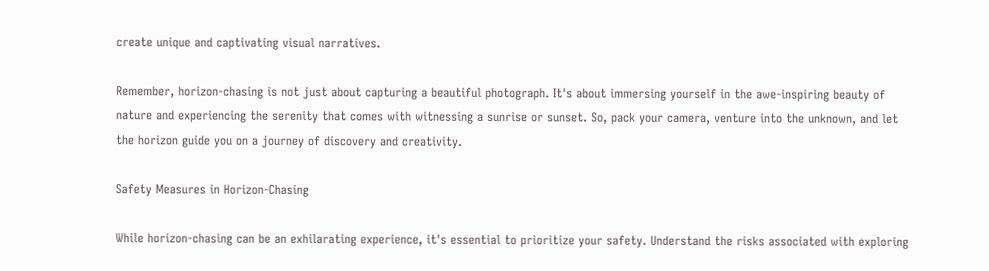create unique and captivating visual narratives.

Remember, horizon-chasing is not just about capturing a beautiful photograph. It's about immersing yourself in the awe-inspiring beauty of nature and experiencing the serenity that comes with witnessing a sunrise or sunset. So, pack your camera, venture into the unknown, and let the horizon guide you on a journey of discovery and creativity.

Safety Measures in Horizon-Chasing

While horizon-chasing can be an exhilarating experience, it's essential to prioritize your safety. Understand the risks associated with exploring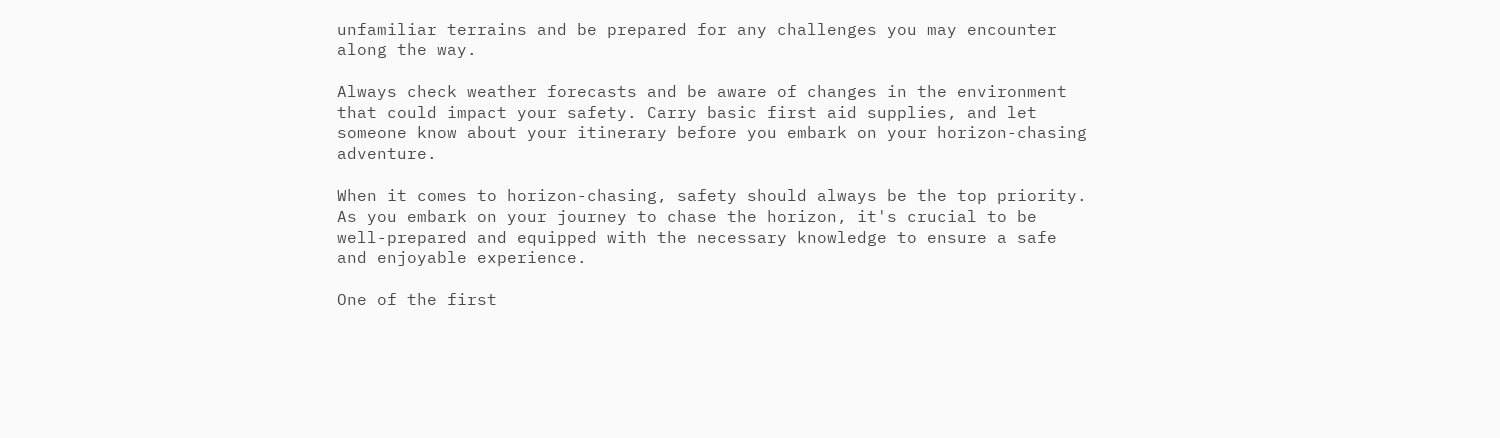unfamiliar terrains and be prepared for any challenges you may encounter along the way.

Always check weather forecasts and be aware of changes in the environment that could impact your safety. Carry basic first aid supplies, and let someone know about your itinerary before you embark on your horizon-chasing adventure.

When it comes to horizon-chasing, safety should always be the top priority. As you embark on your journey to chase the horizon, it's crucial to be well-prepared and equipped with the necessary knowledge to ensure a safe and enjoyable experience.

One of the first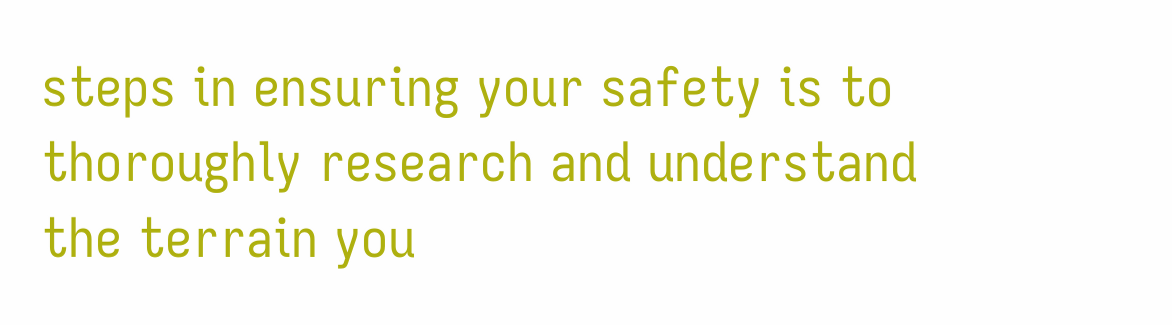steps in ensuring your safety is to thoroughly research and understand the terrain you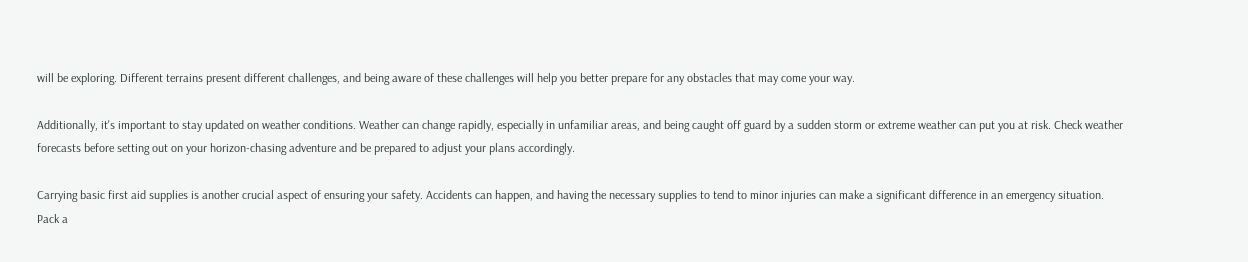will be exploring. Different terrains present different challenges, and being aware of these challenges will help you better prepare for any obstacles that may come your way.

Additionally, it's important to stay updated on weather conditions. Weather can change rapidly, especially in unfamiliar areas, and being caught off guard by a sudden storm or extreme weather can put you at risk. Check weather forecasts before setting out on your horizon-chasing adventure and be prepared to adjust your plans accordingly.

Carrying basic first aid supplies is another crucial aspect of ensuring your safety. Accidents can happen, and having the necessary supplies to tend to minor injuries can make a significant difference in an emergency situation. Pack a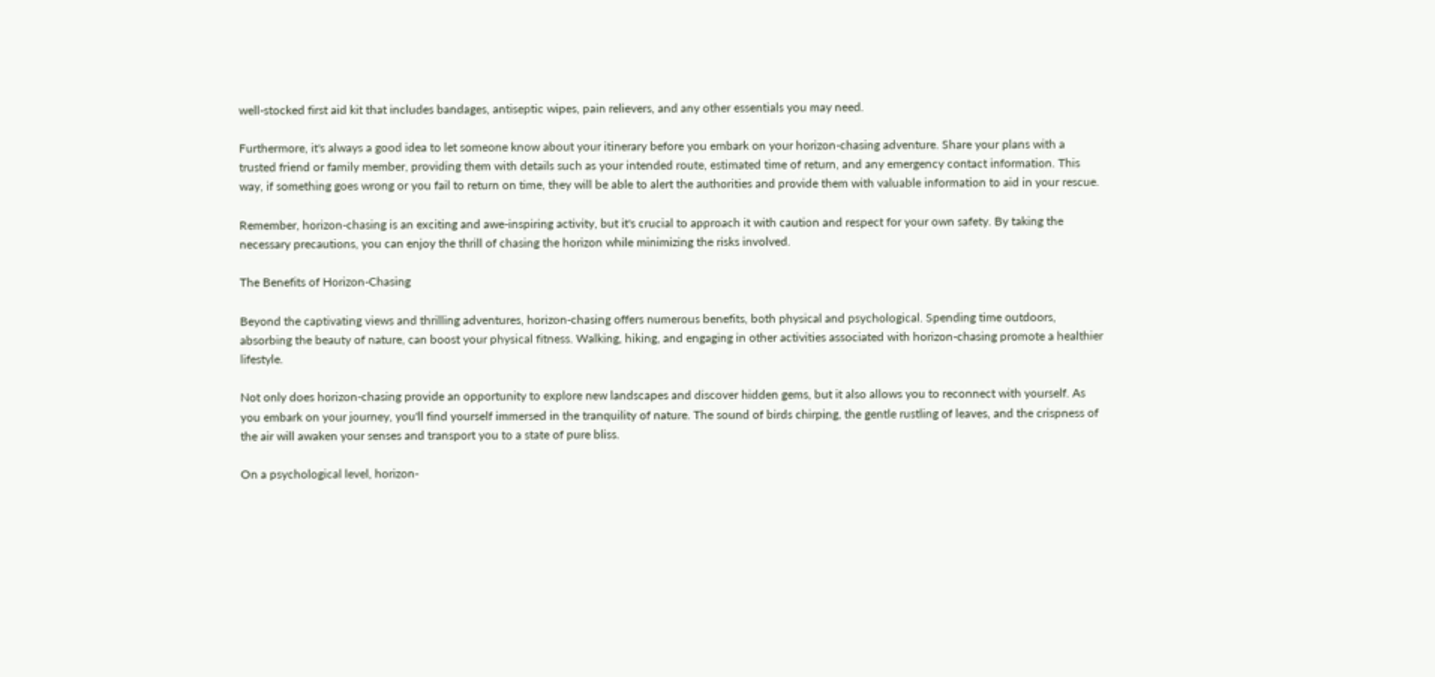well-stocked first aid kit that includes bandages, antiseptic wipes, pain relievers, and any other essentials you may need.

Furthermore, it's always a good idea to let someone know about your itinerary before you embark on your horizon-chasing adventure. Share your plans with a trusted friend or family member, providing them with details such as your intended route, estimated time of return, and any emergency contact information. This way, if something goes wrong or you fail to return on time, they will be able to alert the authorities and provide them with valuable information to aid in your rescue.

Remember, horizon-chasing is an exciting and awe-inspiring activity, but it's crucial to approach it with caution and respect for your own safety. By taking the necessary precautions, you can enjoy the thrill of chasing the horizon while minimizing the risks involved.

The Benefits of Horizon-Chasing

Beyond the captivating views and thrilling adventures, horizon-chasing offers numerous benefits, both physical and psychological. Spending time outdoors, absorbing the beauty of nature, can boost your physical fitness. Walking, hiking, and engaging in other activities associated with horizon-chasing promote a healthier lifestyle.

Not only does horizon-chasing provide an opportunity to explore new landscapes and discover hidden gems, but it also allows you to reconnect with yourself. As you embark on your journey, you'll find yourself immersed in the tranquility of nature. The sound of birds chirping, the gentle rustling of leaves, and the crispness of the air will awaken your senses and transport you to a state of pure bliss.

On a psychological level, horizon-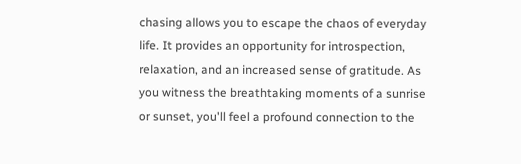chasing allows you to escape the chaos of everyday life. It provides an opportunity for introspection, relaxation, and an increased sense of gratitude. As you witness the breathtaking moments of a sunrise or sunset, you'll feel a profound connection to the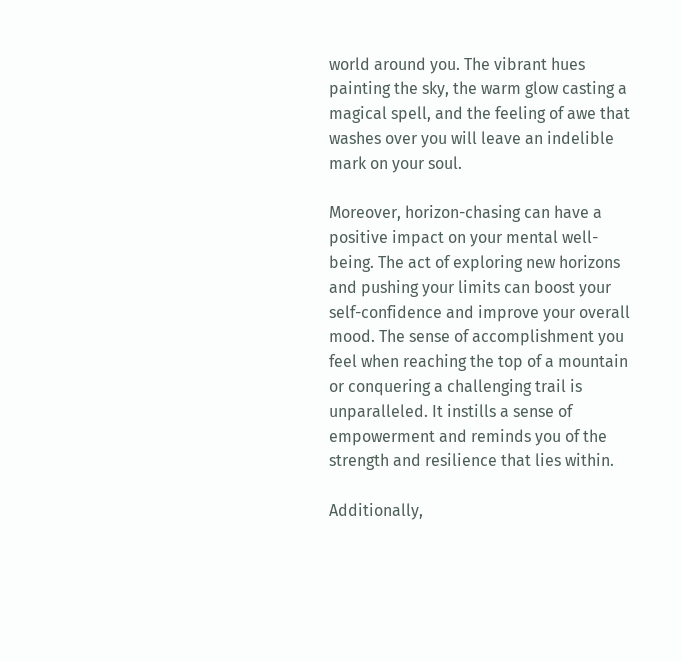world around you. The vibrant hues painting the sky, the warm glow casting a magical spell, and the feeling of awe that washes over you will leave an indelible mark on your soul.

Moreover, horizon-chasing can have a positive impact on your mental well-being. The act of exploring new horizons and pushing your limits can boost your self-confidence and improve your overall mood. The sense of accomplishment you feel when reaching the top of a mountain or conquering a challenging trail is unparalleled. It instills a sense of empowerment and reminds you of the strength and resilience that lies within.

Additionally,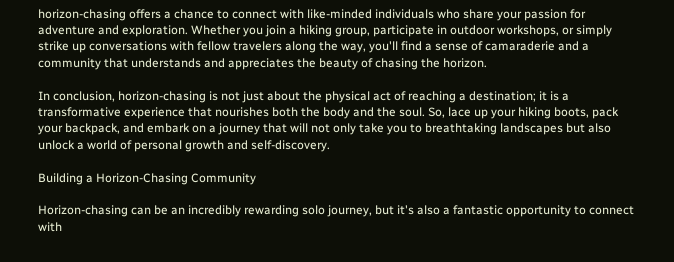horizon-chasing offers a chance to connect with like-minded individuals who share your passion for adventure and exploration. Whether you join a hiking group, participate in outdoor workshops, or simply strike up conversations with fellow travelers along the way, you'll find a sense of camaraderie and a community that understands and appreciates the beauty of chasing the horizon.

In conclusion, horizon-chasing is not just about the physical act of reaching a destination; it is a transformative experience that nourishes both the body and the soul. So, lace up your hiking boots, pack your backpack, and embark on a journey that will not only take you to breathtaking landscapes but also unlock a world of personal growth and self-discovery.

Building a Horizon-Chasing Community

Horizon-chasing can be an incredibly rewarding solo journey, but it's also a fantastic opportunity to connect with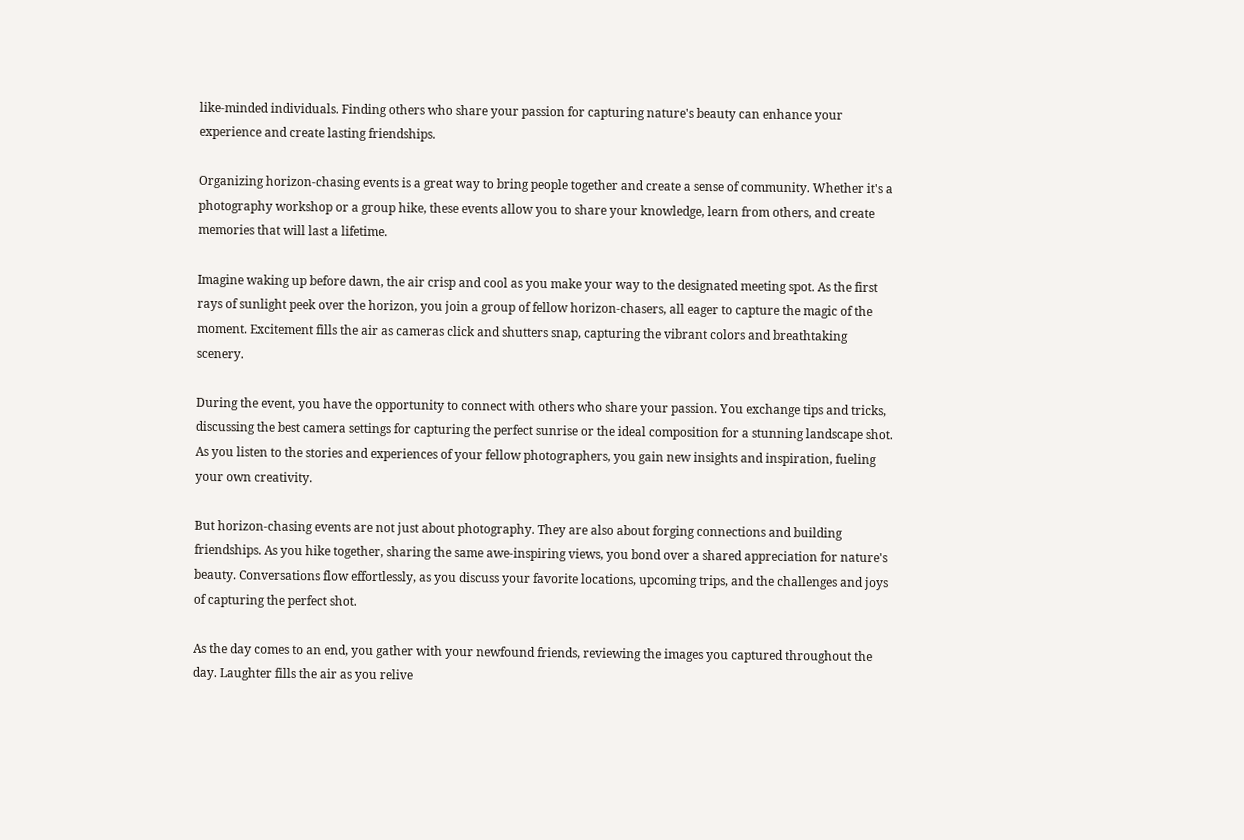like-minded individuals. Finding others who share your passion for capturing nature's beauty can enhance your experience and create lasting friendships.

Organizing horizon-chasing events is a great way to bring people together and create a sense of community. Whether it's a photography workshop or a group hike, these events allow you to share your knowledge, learn from others, and create memories that will last a lifetime.

Imagine waking up before dawn, the air crisp and cool as you make your way to the designated meeting spot. As the first rays of sunlight peek over the horizon, you join a group of fellow horizon-chasers, all eager to capture the magic of the moment. Excitement fills the air as cameras click and shutters snap, capturing the vibrant colors and breathtaking scenery.

During the event, you have the opportunity to connect with others who share your passion. You exchange tips and tricks, discussing the best camera settings for capturing the perfect sunrise or the ideal composition for a stunning landscape shot. As you listen to the stories and experiences of your fellow photographers, you gain new insights and inspiration, fueling your own creativity.

But horizon-chasing events are not just about photography. They are also about forging connections and building friendships. As you hike together, sharing the same awe-inspiring views, you bond over a shared appreciation for nature's beauty. Conversations flow effortlessly, as you discuss your favorite locations, upcoming trips, and the challenges and joys of capturing the perfect shot.

As the day comes to an end, you gather with your newfound friends, reviewing the images you captured throughout the day. Laughter fills the air as you relive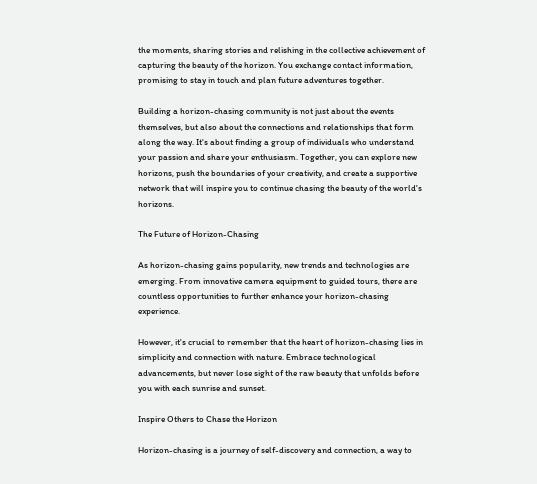the moments, sharing stories and relishing in the collective achievement of capturing the beauty of the horizon. You exchange contact information, promising to stay in touch and plan future adventures together.

Building a horizon-chasing community is not just about the events themselves, but also about the connections and relationships that form along the way. It's about finding a group of individuals who understand your passion and share your enthusiasm. Together, you can explore new horizons, push the boundaries of your creativity, and create a supportive network that will inspire you to continue chasing the beauty of the world's horizons.

The Future of Horizon-Chasing

As horizon-chasing gains popularity, new trends and technologies are emerging. From innovative camera equipment to guided tours, there are countless opportunities to further enhance your horizon-chasing experience.

However, it's crucial to remember that the heart of horizon-chasing lies in simplicity and connection with nature. Embrace technological advancements, but never lose sight of the raw beauty that unfolds before you with each sunrise and sunset.

Inspire Others to Chase the Horizon

Horizon-chasing is a journey of self-discovery and connection, a way to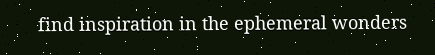find inspiration in the ephemeral wonders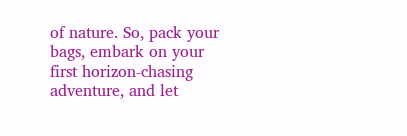of nature. So, pack your bags, embark on your first horizon-chasing adventure, and let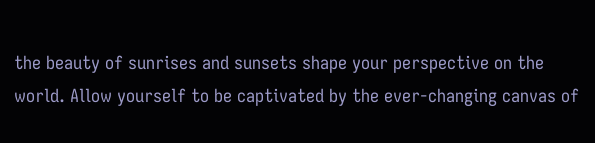the beauty of sunrises and sunsets shape your perspective on the world. Allow yourself to be captivated by the ever-changing canvas of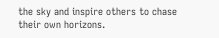the sky and inspire others to chase their own horizons.